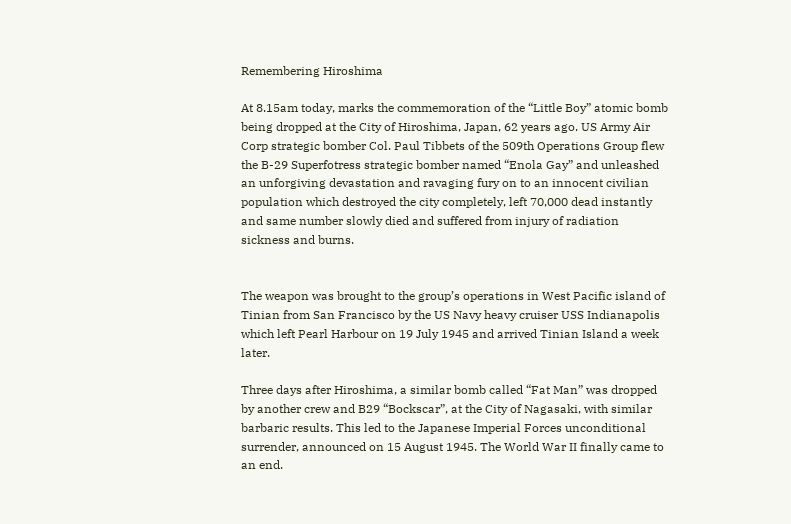Remembering Hiroshima

At 8.15am today, marks the commemoration of the “Little Boy” atomic bomb being dropped at the City of Hiroshima, Japan, 62 years ago. US Army Air Corp strategic bomber Col. Paul Tibbets of the 509th Operations Group flew the B-29 Superfotress strategic bomber named “Enola Gay” and unleashed an unforgiving devastation and ravaging fury on to an innocent civilian population which destroyed the city completely, left 70,000 dead instantly and same number slowly died and suffered from injury of radiation sickness and burns.


The weapon was brought to the group’s operations in West Pacific island of Tinian from San Francisco by the US Navy heavy cruiser USS Indianapolis which left Pearl Harbour on 19 July 1945 and arrived Tinian Island a week later.

Three days after Hiroshima, a similar bomb called “Fat Man” was dropped by another crew and B29 “Bockscar”, at the City of Nagasaki, with similar barbaric results. This led to the Japanese Imperial Forces unconditional surrender, announced on 15 August 1945. The World War II finally came to an end.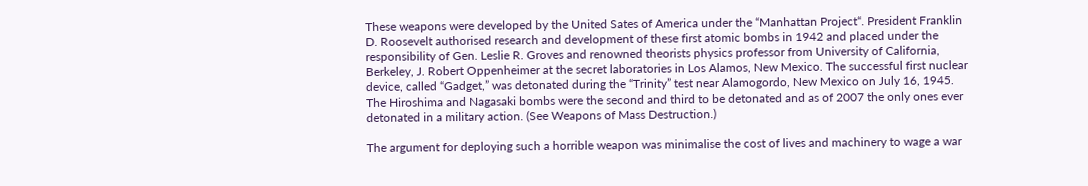These weapons were developed by the United Sates of America under the “Manhattan Project“. President Franklin D. Roosevelt authorised research and development of these first atomic bombs in 1942 and placed under the responsibility of Gen. Leslie R. Groves and renowned theorists physics professor from University of California, Berkeley, J. Robert Oppenheimer at the secret laboratories in Los Alamos, New Mexico. The successful first nuclear device, called “Gadget,” was detonated during the “Trinity” test near Alamogordo, New Mexico on July 16, 1945. The Hiroshima and Nagasaki bombs were the second and third to be detonated and as of 2007 the only ones ever detonated in a military action. (See Weapons of Mass Destruction.)

The argument for deploying such a horrible weapon was minimalise the cost of lives and machinery to wage a war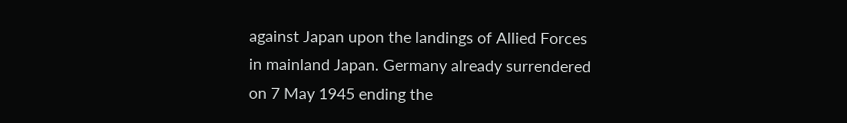against Japan upon the landings of Allied Forces in mainland Japan. Germany already surrendered on 7 May 1945 ending the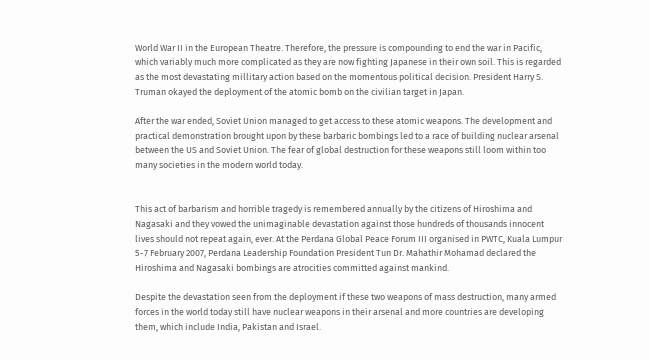World War II in the European Theatre. Therefore, the pressure is compounding to end the war in Pacific, which variably much more complicated as they are now fighting Japanese in their own soil. This is regarded as the most devastating millitary action based on the momentous political decision. President Harry S. Truman okayed the deployment of the atomic bomb on the civilian target in Japan.

After the war ended, Soviet Union managed to get access to these atomic weapons. The development and practical demonstration brought upon by these barbaric bombings led to a race of building nuclear arsenal between the US and Soviet Union. The fear of global destruction for these weapons still loom within too many societies in the modern world today.


This act of barbarism and horrible tragedy is remembered annually by the citizens of Hiroshima and Nagasaki and they vowed the unimaginable devastation against those hundreds of thousands innocent lives should not repeat again, ever. At the Perdana Global Peace Forum III organised in PWTC, Kuala Lumpur 5-7 February 2007, Perdana Leadership Foundation President Tun Dr. Mahathir Mohamad declared the Hiroshima and Nagasaki bombings are atrocities committed against mankind.

Despite the devastation seen from the deployment if these two weapons of mass destruction, many armed forces in the world today still have nuclear weapons in their arsenal and more countries are developing them, which include India, Pakistan and Israel.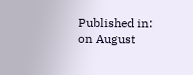Published in: on August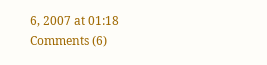6, 2007 at 01:18  Comments (6)